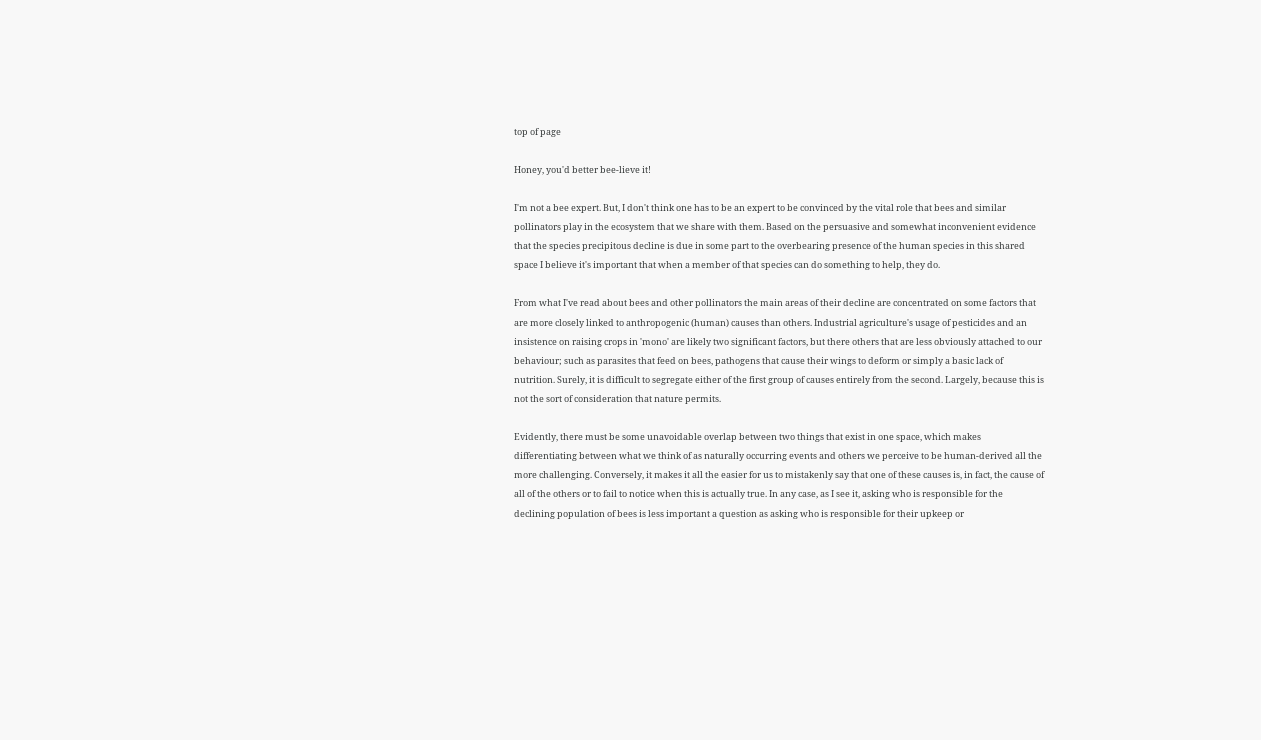top of page

Honey, you'd better bee-lieve it!

I'm not a bee expert. But, I don't think one has to be an expert to be convinced by the vital role that bees and similar pollinators play in the ecosystem that we share with them. Based on the persuasive and somewhat inconvenient evidence that the species precipitous decline is due in some part to the overbearing presence of the human species in this shared space I believe it's important that when a member of that species can do something to help, they do.

From what I've read about bees and other pollinators the main areas of their decline are concentrated on some factors that are more closely linked to anthropogenic (human) causes than others. Industrial agriculture's usage of pesticides and an insistence on raising crops in 'mono' are likely two significant factors, but there others that are less obviously attached to our behaviour; such as parasites that feed on bees, pathogens that cause their wings to deform or simply a basic lack of nutrition. Surely, it is difficult to segregate either of the first group of causes entirely from the second. Largely, because this is not the sort of consideration that nature permits.

Evidently, there must be some unavoidable overlap between two things that exist in one space, which makes differentiating between what we think of as naturally occurring events and others we perceive to be human-derived all the more challenging. Conversely, it makes it all the easier for us to mistakenly say that one of these causes is, in fact, the cause of all of the others or to fail to notice when this is actually true. In any case, as I see it, asking who is responsible for the declining population of bees is less important a question as asking who is responsible for their upkeep or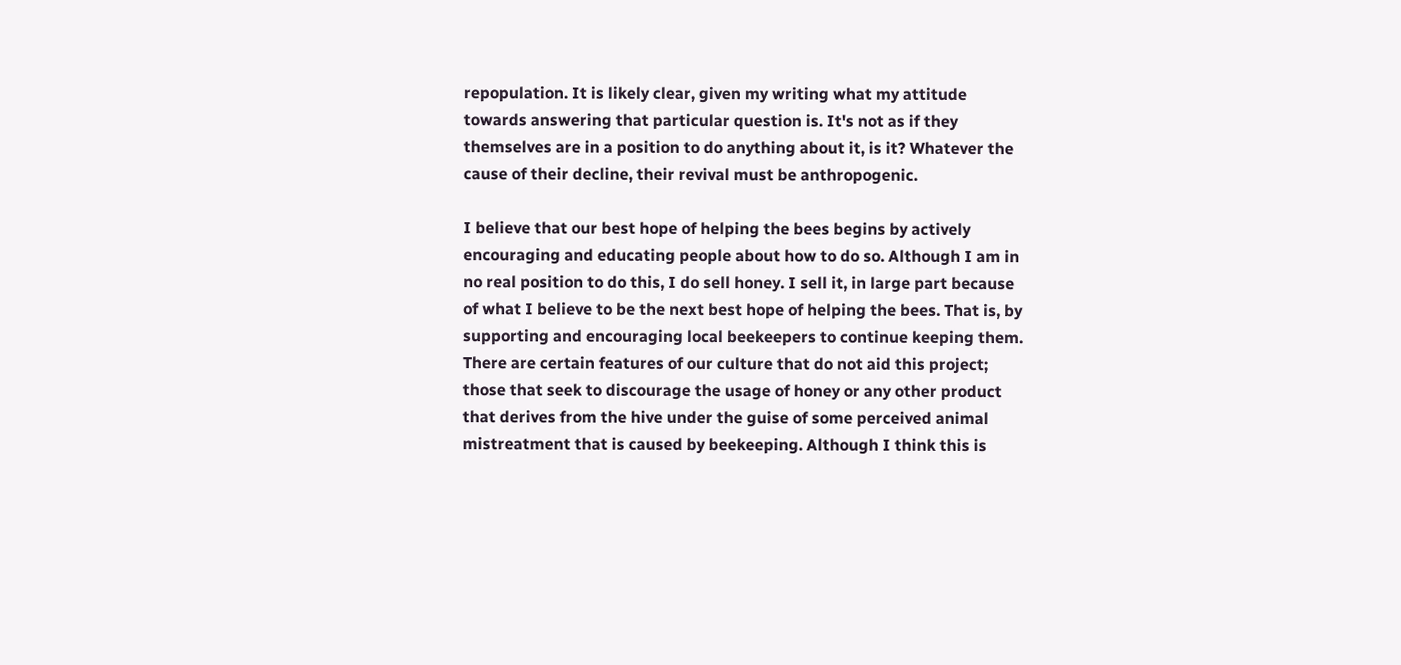repopulation. It is likely clear, given my writing what my attitude towards answering that particular question is. It's not as if they themselves are in a position to do anything about it, is it? Whatever the cause of their decline, their revival must be anthropogenic.

I believe that our best hope of helping the bees begins by actively encouraging and educating people about how to do so. Although I am in no real position to do this, I do sell honey. I sell it, in large part because of what I believe to be the next best hope of helping the bees. That is, by supporting and encouraging local beekeepers to continue keeping them. There are certain features of our culture that do not aid this project; those that seek to discourage the usage of honey or any other product that derives from the hive under the guise of some perceived animal mistreatment that is caused by beekeeping. Although I think this is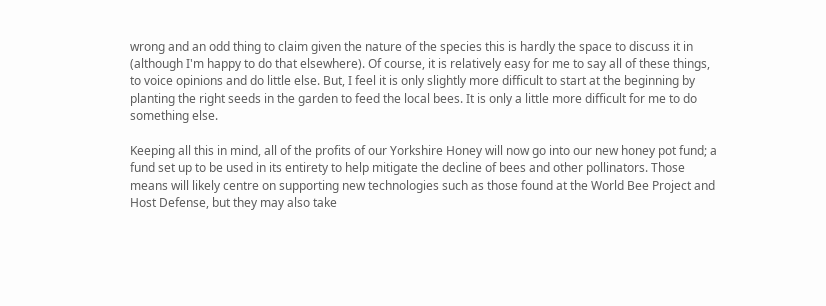wrong and an odd thing to claim given the nature of the species this is hardly the space to discuss it in (although I'm happy to do that elsewhere). Of course, it is relatively easy for me to say all of these things, to voice opinions and do little else. But, I feel it is only slightly more difficult to start at the beginning by planting the right seeds in the garden to feed the local bees. It is only a little more difficult for me to do something else.

Keeping all this in mind, all of the profits of our Yorkshire Honey will now go into our new honey pot fund; a fund set up to be used in its entirety to help mitigate the decline of bees and other pollinators. Those means will likely centre on supporting new technologies such as those found at the World Bee Project and Host Defense, but they may also take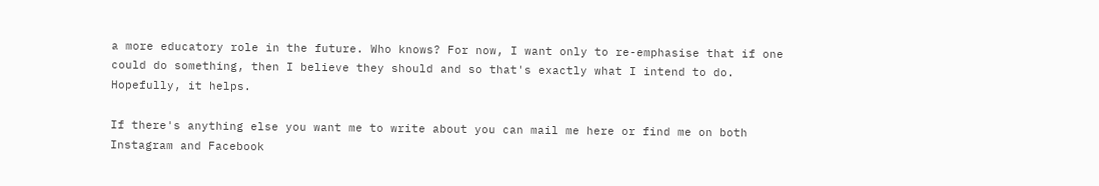a more educatory role in the future. Who knows? For now, I want only to re-emphasise that if one could do something, then I believe they should and so that's exactly what I intend to do. Hopefully, it helps.

If there's anything else you want me to write about you can mail me here or find me on both Instagram and Facebook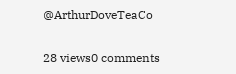@ArthurDoveTeaCo

28 views0 comments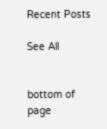Recent Posts

See All


bottom of page